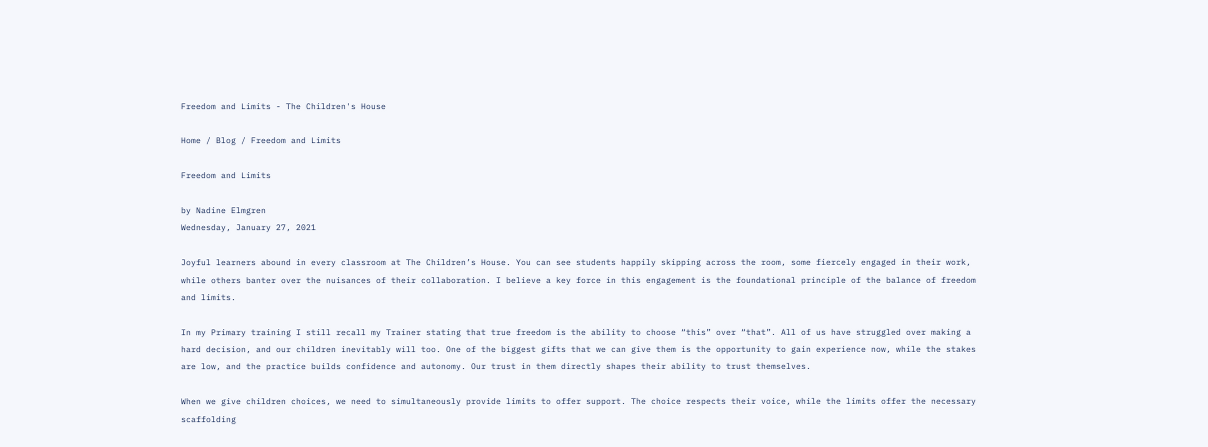Freedom and Limits - The Children's House

Home / Blog / Freedom and Limits

Freedom and Limits

by Nadine Elmgren
Wednesday, January 27, 2021

Joyful learners abound in every classroom at The Children’s House. You can see students happily skipping across the room, some fiercely engaged in their work, while others banter over the nuisances of their collaboration. I believe a key force in this engagement is the foundational principle of the balance of freedom and limits.

In my Primary training I still recall my Trainer stating that true freedom is the ability to choose “this” over “that”. All of us have struggled over making a hard decision, and our children inevitably will too. One of the biggest gifts that we can give them is the opportunity to gain experience now, while the stakes are low, and the practice builds confidence and autonomy. Our trust in them directly shapes their ability to trust themselves.

When we give children choices, we need to simultaneously provide limits to offer support. The choice respects their voice, while the limits offer the necessary scaffolding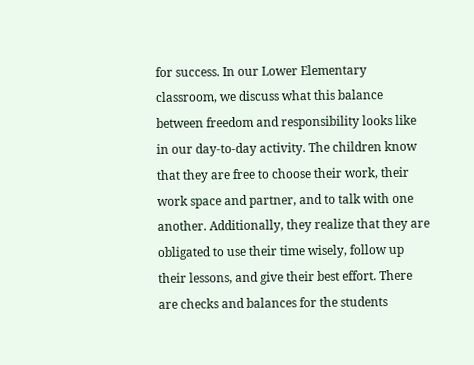for success. In our Lower Elementary classroom, we discuss what this balance between freedom and responsibility looks like in our day-to-day activity. The children know that they are free to choose their work, their work space and partner, and to talk with one another. Additionally, they realize that they are obligated to use their time wisely, follow up their lessons, and give their best effort. There are checks and balances for the students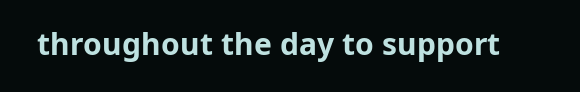throughout the day to support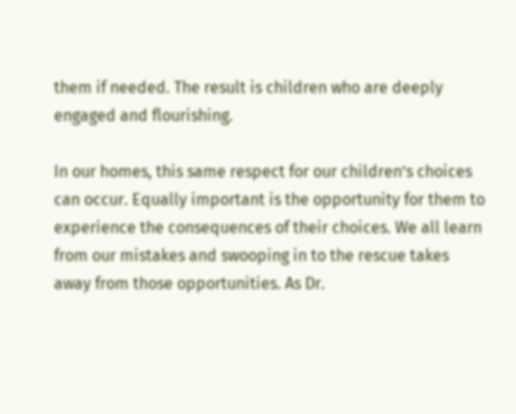them if needed. The result is children who are deeply engaged and flourishing.

In our homes, this same respect for our children’s choices can occur. Equally important is the opportunity for them to experience the consequences of their choices. We all learn from our mistakes and swooping in to the rescue takes away from those opportunities. As Dr.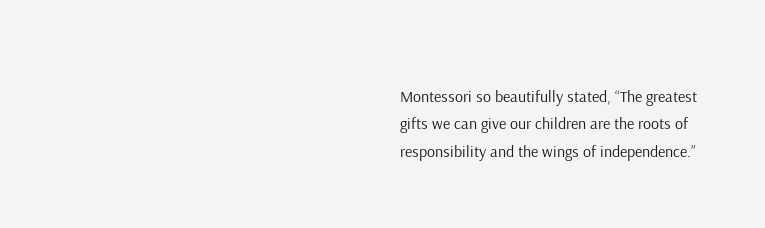Montessori so beautifully stated, “The greatest gifts we can give our children are the roots of responsibility and the wings of independence.”